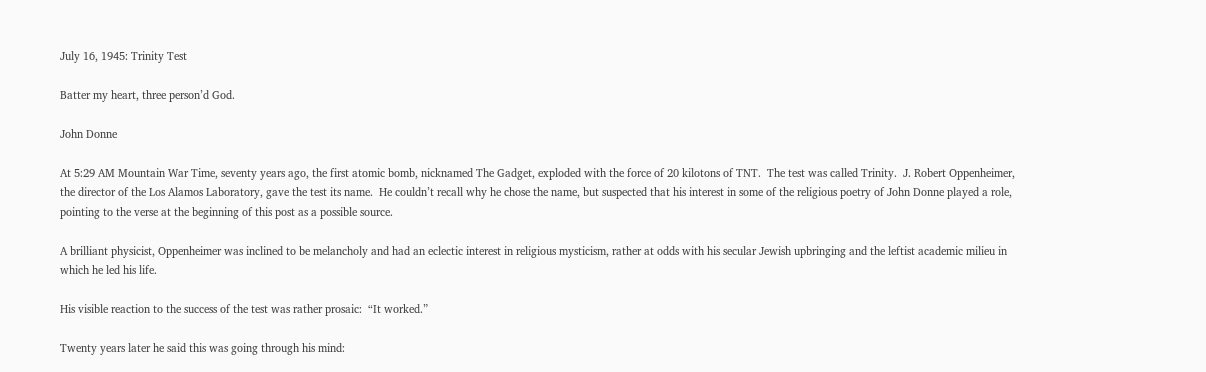July 16, 1945: Trinity Test

Batter my heart, three person’d God.

John Donne

At 5:29 AM Mountain War Time, seventy years ago, the first atomic bomb, nicknamed The Gadget, exploded with the force of 20 kilotons of TNT.  The test was called Trinity.  J. Robert Oppenheimer, the director of the Los Alamos Laboratory, gave the test its name.  He couldn’t recall why he chose the name, but suspected that his interest in some of the religious poetry of John Donne played a role, pointing to the verse at the beginning of this post as a possible source.

A brilliant physicist, Oppenheimer was inclined to be melancholy and had an eclectic interest in religious mysticism, rather at odds with his secular Jewish upbringing and the leftist academic milieu in which he led his life.

His visible reaction to the success of the test was rather prosaic:  “It worked.”

Twenty years later he said this was going through his mind: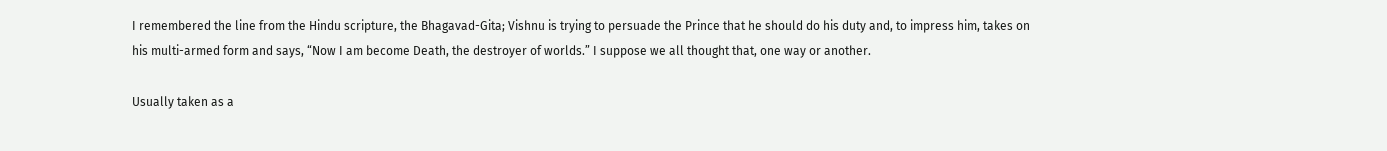I remembered the line from the Hindu scripture, the Bhagavad-Gita; Vishnu is trying to persuade the Prince that he should do his duty and, to impress him, takes on his multi-armed form and says, “Now I am become Death, the destroyer of worlds.” I suppose we all thought that, one way or another.

Usually taken as a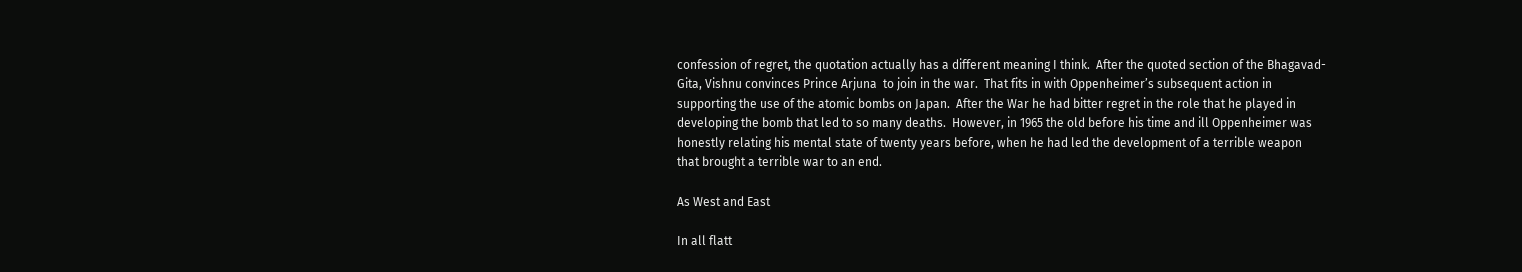confession of regret, the quotation actually has a different meaning I think.  After the quoted section of the Bhagavad-Gita, Vishnu convinces Prince Arjuna  to join in the war.  That fits in with Oppenheimer’s subsequent action in supporting the use of the atomic bombs on Japan.  After the War he had bitter regret in the role that he played in developing the bomb that led to so many deaths.  However, in 1965 the old before his time and ill Oppenheimer was honestly relating his mental state of twenty years before, when he had led the development of a terrible weapon that brought a terrible war to an end.

As West and East

In all flatt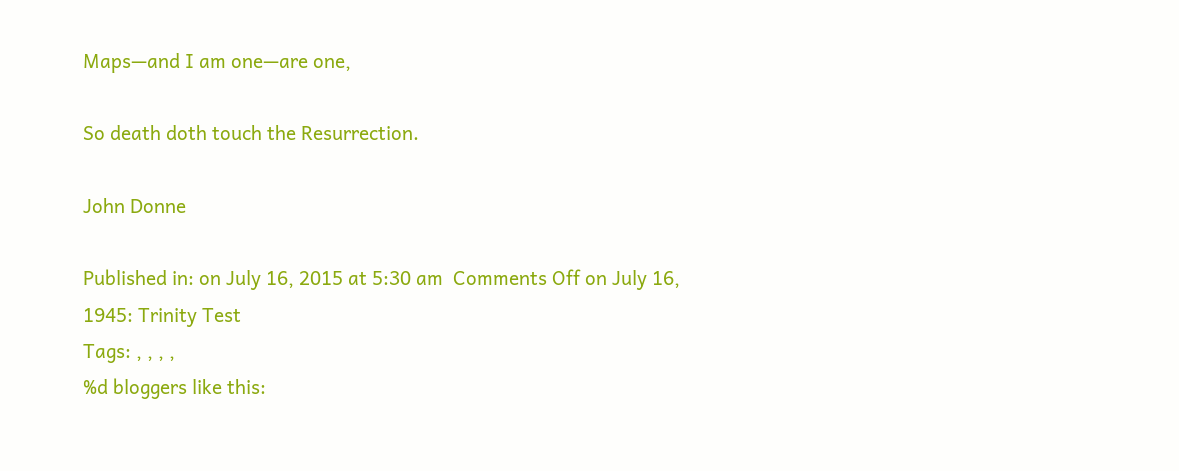Maps—and I am one—are one,

So death doth touch the Resurrection.

John Donne

Published in: on July 16, 2015 at 5:30 am  Comments Off on July 16, 1945: Trinity Test
Tags: , , , ,
%d bloggers like this: